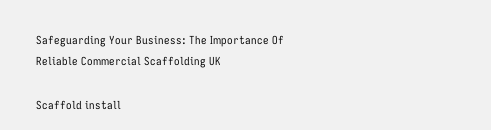Safeguarding Your Business: The Importance Of Reliable Commercial Scaffolding UK

Scaffold install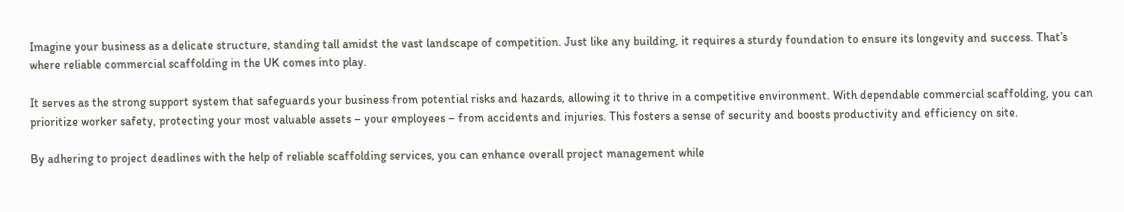Imagine your business as a delicate structure, standing tall amidst the vast landscape of competition. Just like any building, it requires a sturdy foundation to ensure its longevity and success. That’s where reliable commercial scaffolding in the UK comes into play.

It serves as the strong support system that safeguards your business from potential risks and hazards, allowing it to thrive in a competitive environment. With dependable commercial scaffolding, you can prioritize worker safety, protecting your most valuable assets – your employees – from accidents and injuries. This fosters a sense of security and boosts productivity and efficiency on site.

By adhering to project deadlines with the help of reliable scaffolding services, you can enhance overall project management while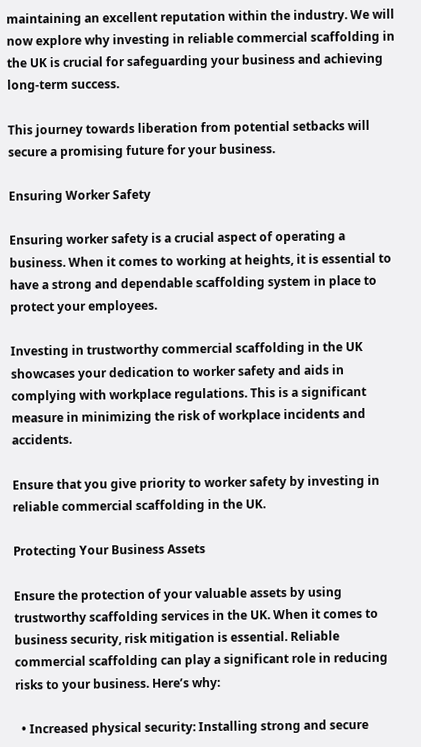maintaining an excellent reputation within the industry. We will now explore why investing in reliable commercial scaffolding in the UK is crucial for safeguarding your business and achieving long-term success.

This journey towards liberation from potential setbacks will secure a promising future for your business.

Ensuring Worker Safety

Ensuring worker safety is a crucial aspect of operating a business. When it comes to working at heights, it is essential to have a strong and dependable scaffolding system in place to protect your employees.

Investing in trustworthy commercial scaffolding in the UK showcases your dedication to worker safety and aids in complying with workplace regulations. This is a significant measure in minimizing the risk of workplace incidents and accidents.

Ensure that you give priority to worker safety by investing in reliable commercial scaffolding in the UK.

Protecting Your Business Assets

Ensure the protection of your valuable assets by using trustworthy scaffolding services in the UK. When it comes to business security, risk mitigation is essential. Reliable commercial scaffolding can play a significant role in reducing risks to your business. Here’s why:

  • Increased physical security: Installing strong and secure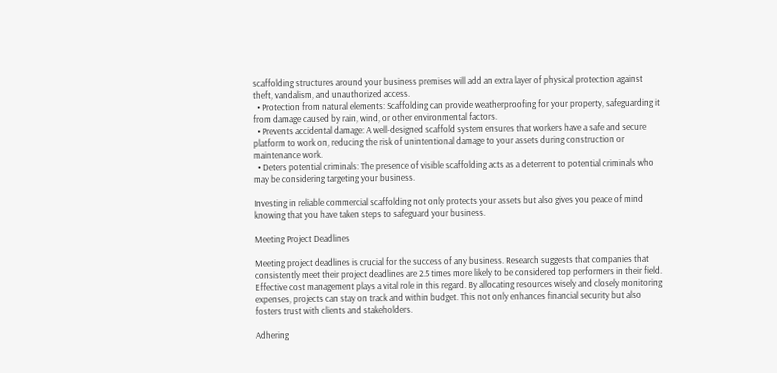scaffolding structures around your business premises will add an extra layer of physical protection against theft, vandalism, and unauthorized access.
  • Protection from natural elements: Scaffolding can provide weatherproofing for your property, safeguarding it from damage caused by rain, wind, or other environmental factors.
  • Prevents accidental damage: A well-designed scaffold system ensures that workers have a safe and secure platform to work on, reducing the risk of unintentional damage to your assets during construction or maintenance work.
  • Deters potential criminals: The presence of visible scaffolding acts as a deterrent to potential criminals who may be considering targeting your business.

Investing in reliable commercial scaffolding not only protects your assets but also gives you peace of mind knowing that you have taken steps to safeguard your business.

Meeting Project Deadlines

Meeting project deadlines is crucial for the success of any business. Research suggests that companies that consistently meet their project deadlines are 2.5 times more likely to be considered top performers in their field. Effective cost management plays a vital role in this regard. By allocating resources wisely and closely monitoring expenses, projects can stay on track and within budget. This not only enhances financial security but also fosters trust with clients and stakeholders.

Adhering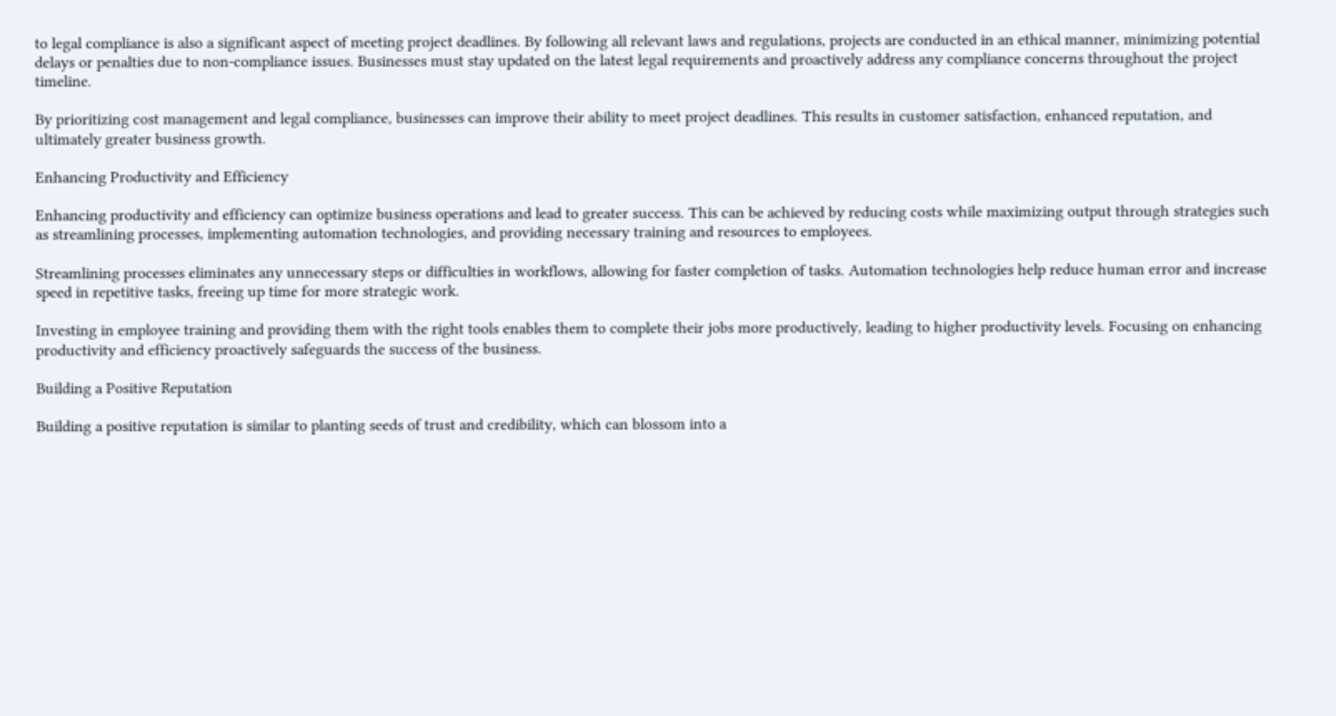to legal compliance is also a significant aspect of meeting project deadlines. By following all relevant laws and regulations, projects are conducted in an ethical manner, minimizing potential delays or penalties due to non-compliance issues. Businesses must stay updated on the latest legal requirements and proactively address any compliance concerns throughout the project timeline.

By prioritizing cost management and legal compliance, businesses can improve their ability to meet project deadlines. This results in customer satisfaction, enhanced reputation, and ultimately greater business growth.

Enhancing Productivity and Efficiency

Enhancing productivity and efficiency can optimize business operations and lead to greater success. This can be achieved by reducing costs while maximizing output through strategies such as streamlining processes, implementing automation technologies, and providing necessary training and resources to employees.

Streamlining processes eliminates any unnecessary steps or difficulties in workflows, allowing for faster completion of tasks. Automation technologies help reduce human error and increase speed in repetitive tasks, freeing up time for more strategic work.

Investing in employee training and providing them with the right tools enables them to complete their jobs more productively, leading to higher productivity levels. Focusing on enhancing productivity and efficiency proactively safeguards the success of the business.

Building a Positive Reputation

Building a positive reputation is similar to planting seeds of trust and credibility, which can blossom into a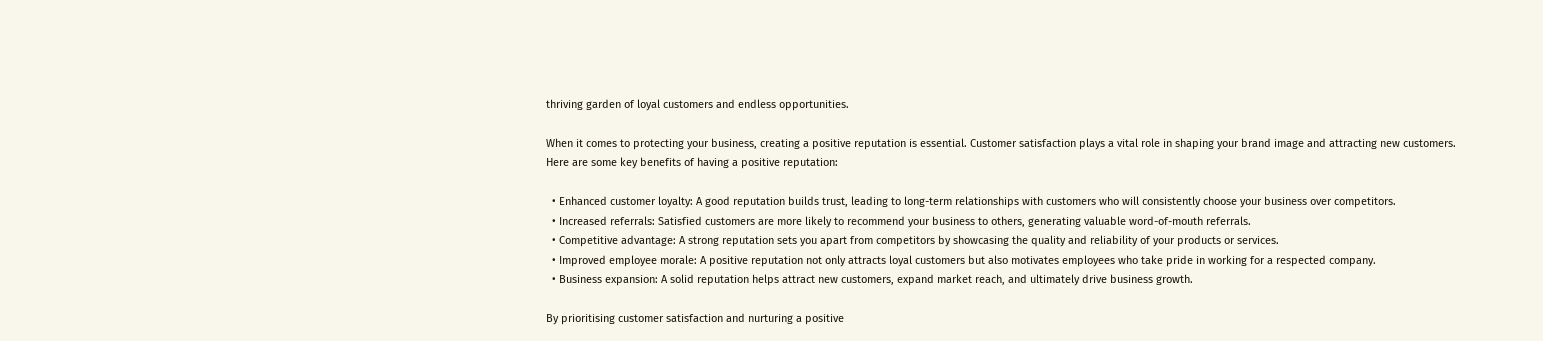thriving garden of loyal customers and endless opportunities.

When it comes to protecting your business, creating a positive reputation is essential. Customer satisfaction plays a vital role in shaping your brand image and attracting new customers. Here are some key benefits of having a positive reputation:

  • Enhanced customer loyalty: A good reputation builds trust, leading to long-term relationships with customers who will consistently choose your business over competitors.
  • Increased referrals: Satisfied customers are more likely to recommend your business to others, generating valuable word-of-mouth referrals.
  • Competitive advantage: A strong reputation sets you apart from competitors by showcasing the quality and reliability of your products or services.
  • Improved employee morale: A positive reputation not only attracts loyal customers but also motivates employees who take pride in working for a respected company.
  • Business expansion: A solid reputation helps attract new customers, expand market reach, and ultimately drive business growth.

By prioritising customer satisfaction and nurturing a positive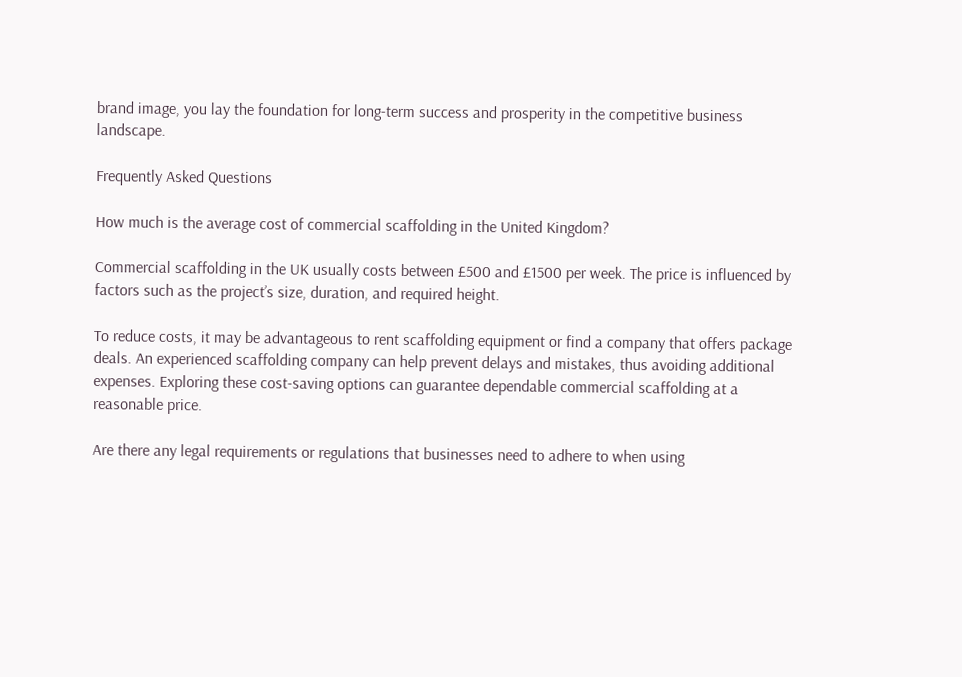brand image, you lay the foundation for long-term success and prosperity in the competitive business landscape.

Frequently Asked Questions

How much is the average cost of commercial scaffolding in the United Kingdom?

Commercial scaffolding in the UK usually costs between £500 and £1500 per week. The price is influenced by factors such as the project’s size, duration, and required height.

To reduce costs, it may be advantageous to rent scaffolding equipment or find a company that offers package deals. An experienced scaffolding company can help prevent delays and mistakes, thus avoiding additional expenses. Exploring these cost-saving options can guarantee dependable commercial scaffolding at a reasonable price.

Are there any legal requirements or regulations that businesses need to adhere to when using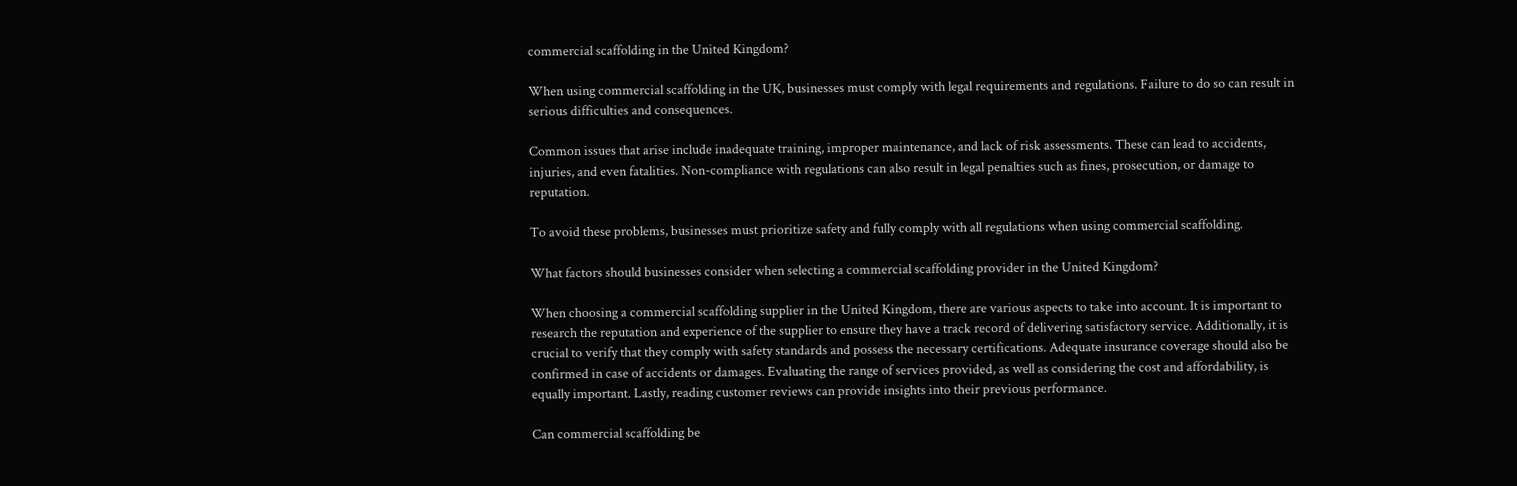commercial scaffolding in the United Kingdom?

When using commercial scaffolding in the UK, businesses must comply with legal requirements and regulations. Failure to do so can result in serious difficulties and consequences.

Common issues that arise include inadequate training, improper maintenance, and lack of risk assessments. These can lead to accidents, injuries, and even fatalities. Non-compliance with regulations can also result in legal penalties such as fines, prosecution, or damage to reputation.

To avoid these problems, businesses must prioritize safety and fully comply with all regulations when using commercial scaffolding.

What factors should businesses consider when selecting a commercial scaffolding provider in the United Kingdom?

When choosing a commercial scaffolding supplier in the United Kingdom, there are various aspects to take into account. It is important to research the reputation and experience of the supplier to ensure they have a track record of delivering satisfactory service. Additionally, it is crucial to verify that they comply with safety standards and possess the necessary certifications. Adequate insurance coverage should also be confirmed in case of accidents or damages. Evaluating the range of services provided, as well as considering the cost and affordability, is equally important. Lastly, reading customer reviews can provide insights into their previous performance.

Can commercial scaffolding be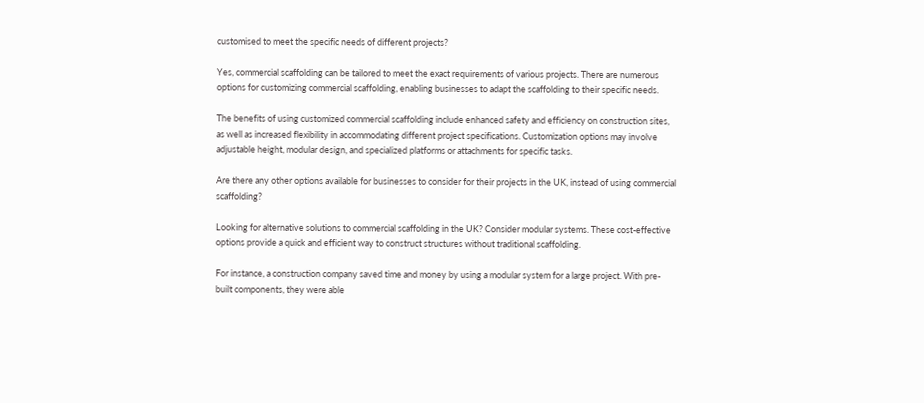customised to meet the specific needs of different projects?

Yes, commercial scaffolding can be tailored to meet the exact requirements of various projects. There are numerous options for customizing commercial scaffolding, enabling businesses to adapt the scaffolding to their specific needs.

The benefits of using customized commercial scaffolding include enhanced safety and efficiency on construction sites, as well as increased flexibility in accommodating different project specifications. Customization options may involve adjustable height, modular design, and specialized platforms or attachments for specific tasks.

Are there any other options available for businesses to consider for their projects in the UK, instead of using commercial scaffolding?

Looking for alternative solutions to commercial scaffolding in the UK? Consider modular systems. These cost-effective options provide a quick and efficient way to construct structures without traditional scaffolding.

For instance, a construction company saved time and money by using a modular system for a large project. With pre-built components, they were able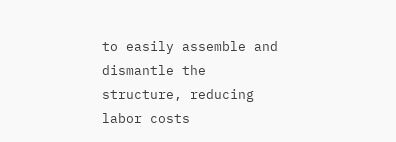to easily assemble and dismantle the structure, reducing labor costs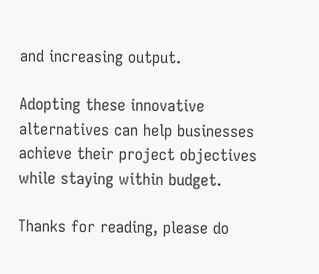and increasing output.

Adopting these innovative alternatives can help businesses achieve their project objectives while staying within budget.

Thanks for reading, please do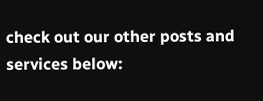check out our other posts and services below: